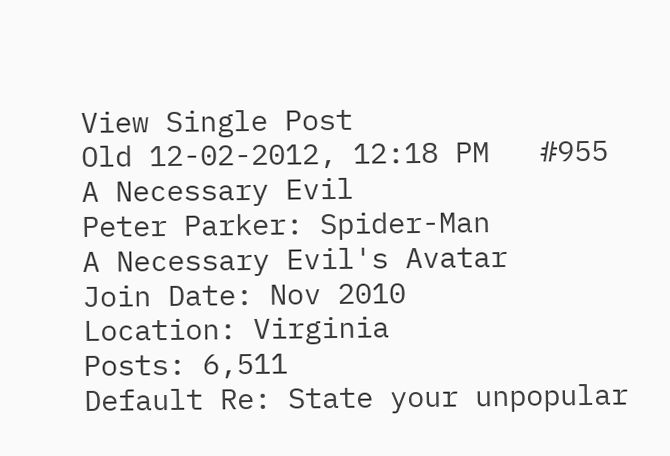View Single Post
Old 12-02-2012, 12:18 PM   #955
A Necessary Evil
Peter Parker: Spider-Man
A Necessary Evil's Avatar
Join Date: Nov 2010
Location: Virginia
Posts: 6,511
Default Re: State your unpopular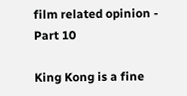film related opinion - Part 10

King Kong is a fine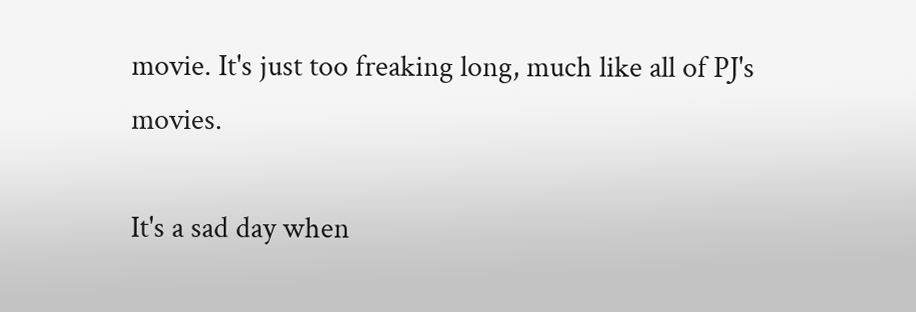movie. It's just too freaking long, much like all of PJ's movies.

It's a sad day when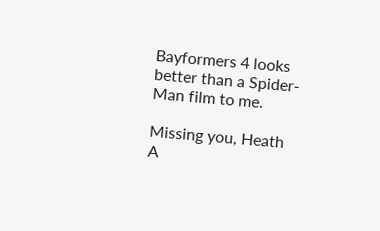Bayformers 4 looks better than a Spider-Man film to me.

Missing you, Heath
A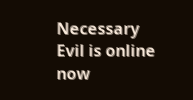Necessary Evil is online now